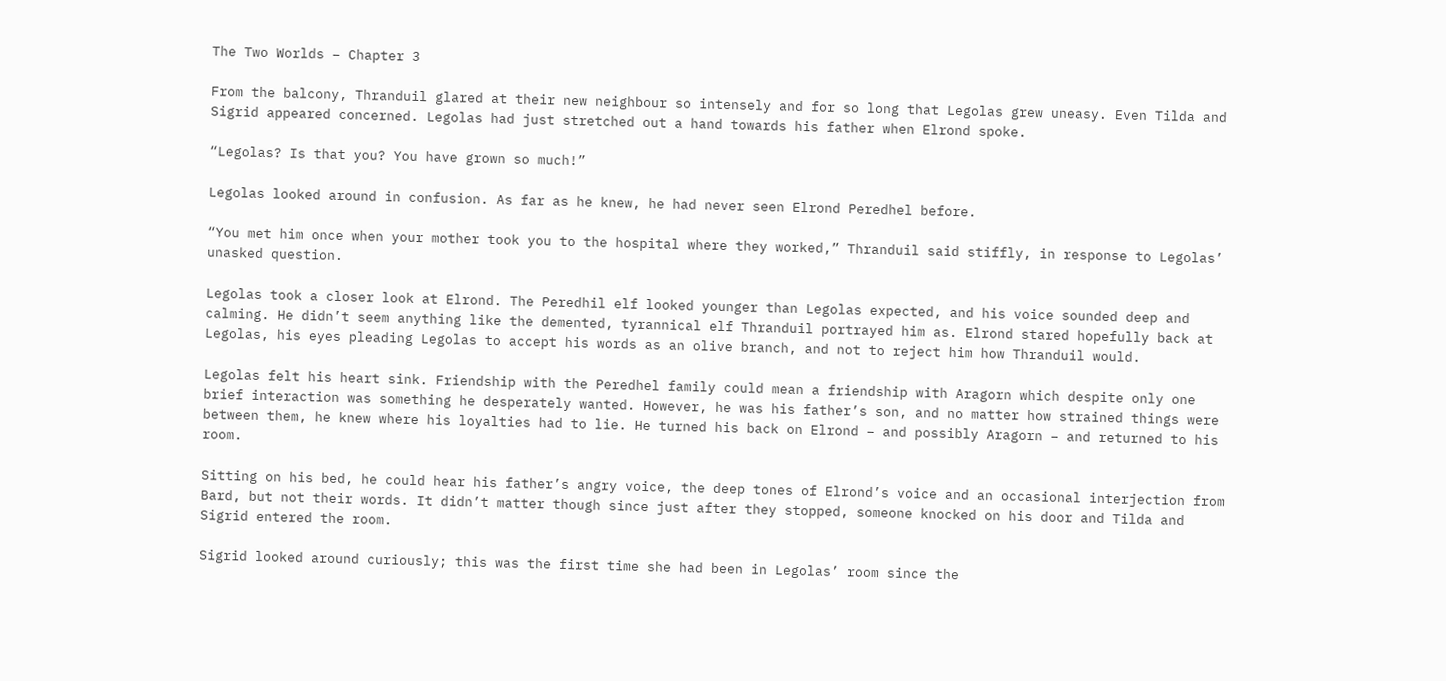The Two Worlds – Chapter 3

From the balcony, Thranduil glared at their new neighbour so intensely and for so long that Legolas grew uneasy. Even Tilda and Sigrid appeared concerned. Legolas had just stretched out a hand towards his father when Elrond spoke.

“Legolas? Is that you? You have grown so much!”

Legolas looked around in confusion. As far as he knew, he had never seen Elrond Peredhel before.

“You met him once when your mother took you to the hospital where they worked,” Thranduil said stiffly, in response to Legolas’ unasked question.

Legolas took a closer look at Elrond. The Peredhil elf looked younger than Legolas expected, and his voice sounded deep and calming. He didn’t seem anything like the demented, tyrannical elf Thranduil portrayed him as. Elrond stared hopefully back at Legolas, his eyes pleading Legolas to accept his words as an olive branch, and not to reject him how Thranduil would.

Legolas felt his heart sink. Friendship with the Peredhel family could mean a friendship with Aragorn which despite only one brief interaction was something he desperately wanted. However, he was his father’s son, and no matter how strained things were between them, he knew where his loyalties had to lie. He turned his back on Elrond – and possibly Aragorn – and returned to his room.

Sitting on his bed, he could hear his father’s angry voice, the deep tones of Elrond’s voice and an occasional interjection from Bard, but not their words. It didn’t matter though since just after they stopped, someone knocked on his door and Tilda and Sigrid entered the room.

Sigrid looked around curiously; this was the first time she had been in Legolas’ room since the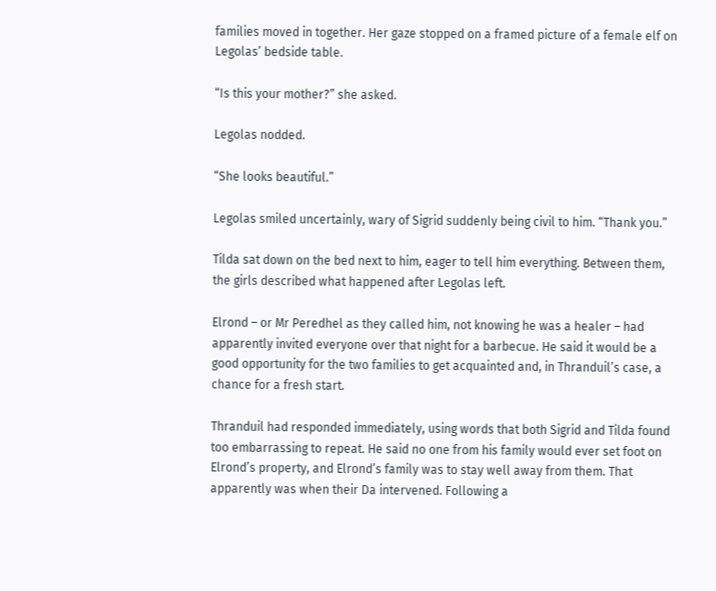families moved in together. Her gaze stopped on a framed picture of a female elf on Legolas’ bedside table.

“Is this your mother?” she asked.

Legolas nodded.

“She looks beautiful.”

Legolas smiled uncertainly, wary of Sigrid suddenly being civil to him. “Thank you.”

Tilda sat down on the bed next to him, eager to tell him everything. Between them, the girls described what happened after Legolas left.

Elrond – or Mr Peredhel as they called him, not knowing he was a healer – had apparently invited everyone over that night for a barbecue. He said it would be a good opportunity for the two families to get acquainted and, in Thranduil’s case, a chance for a fresh start.

Thranduil had responded immediately, using words that both Sigrid and Tilda found too embarrassing to repeat. He said no one from his family would ever set foot on Elrond’s property, and Elrond’s family was to stay well away from them. That apparently was when their Da intervened. Following a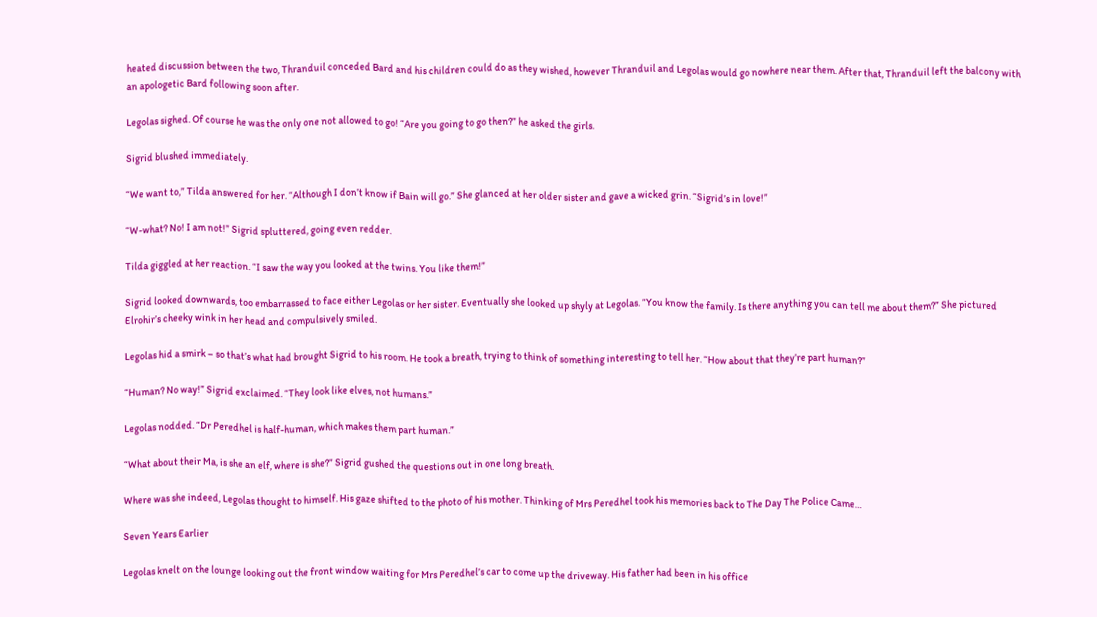heated discussion between the two, Thranduil conceded Bard and his children could do as they wished, however Thranduil and Legolas would go nowhere near them. After that, Thranduil left the balcony with an apologetic Bard following soon after.

Legolas sighed. Of course he was the only one not allowed to go! “Are you going to go then?” he asked the girls.

Sigrid blushed immediately.

“We want to,” Tilda answered for her. “Although I don’t know if Bain will go.” She glanced at her older sister and gave a wicked grin. “Sigrid’s in love!”

“W-what? No! I am not!” Sigrid spluttered, going even redder.

Tilda giggled at her reaction. “I saw the way you looked at the twins. You like them!”

Sigrid looked downwards, too embarrassed to face either Legolas or her sister. Eventually she looked up shyly at Legolas. “You know the family. Is there anything you can tell me about them?” She pictured Elrohir’s cheeky wink in her head and compulsively smiled.

Legolas hid a smirk – so that’s what had brought Sigrid to his room. He took a breath, trying to think of something interesting to tell her. “How about that they’re part human?”

“Human? No way!” Sigrid exclaimed. “They look like elves, not humans.”

Legolas nodded. “Dr Peredhel is half-human, which makes them part human.”

“What about their Ma, is she an elf, where is she?” Sigrid gushed the questions out in one long breath.

Where was she indeed, Legolas thought to himself. His gaze shifted to the photo of his mother. Thinking of Mrs Peredhel took his memories back to The Day The Police Came…

Seven Years Earlier

Legolas knelt on the lounge looking out the front window waiting for Mrs Peredhel’s car to come up the driveway. His father had been in his office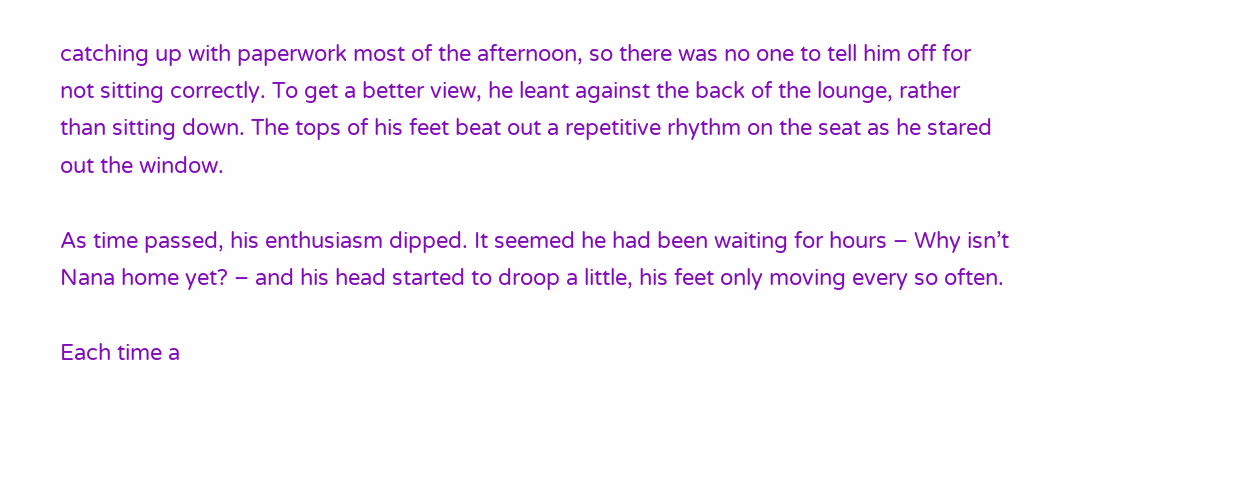catching up with paperwork most of the afternoon, so there was no one to tell him off for not sitting correctly. To get a better view, he leant against the back of the lounge, rather than sitting down. The tops of his feet beat out a repetitive rhythm on the seat as he stared out the window.

As time passed, his enthusiasm dipped. It seemed he had been waiting for hours – Why isn’t Nana home yet? – and his head started to droop a little, his feet only moving every so often.

Each time a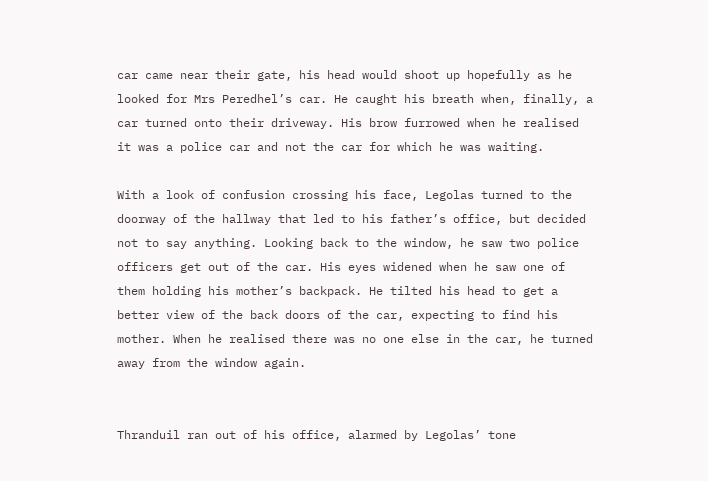car came near their gate, his head would shoot up hopefully as he looked for Mrs Peredhel’s car. He caught his breath when, finally, a car turned onto their driveway. His brow furrowed when he realised it was a police car and not the car for which he was waiting.

With a look of confusion crossing his face, Legolas turned to the doorway of the hallway that led to his father’s office, but decided not to say anything. Looking back to the window, he saw two police officers get out of the car. His eyes widened when he saw one of them holding his mother’s backpack. He tilted his head to get a better view of the back doors of the car, expecting to find his mother. When he realised there was no one else in the car, he turned away from the window again.


Thranduil ran out of his office, alarmed by Legolas’ tone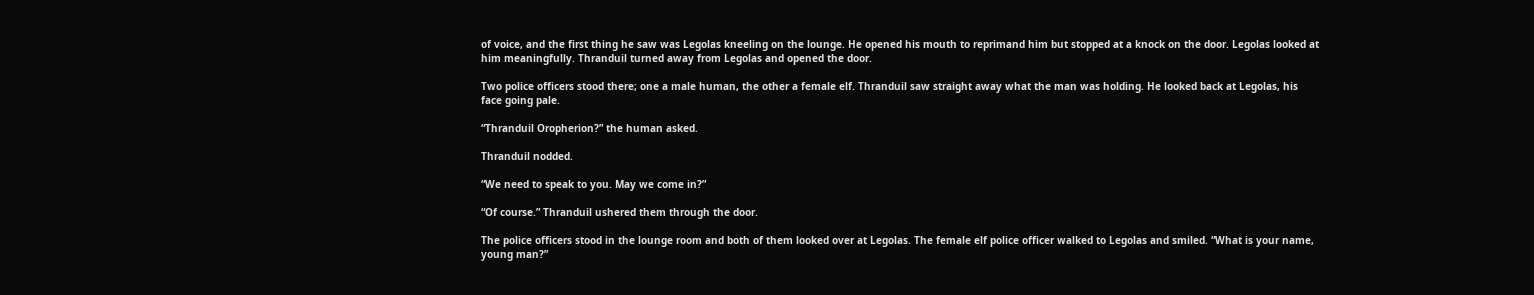of voice, and the first thing he saw was Legolas kneeling on the lounge. He opened his mouth to reprimand him but stopped at a knock on the door. Legolas looked at him meaningfully. Thranduil turned away from Legolas and opened the door.

Two police officers stood there; one a male human, the other a female elf. Thranduil saw straight away what the man was holding. He looked back at Legolas, his face going pale.

“Thranduil Oropherion?” the human asked.

Thranduil nodded.

“We need to speak to you. May we come in?”

“Of course.” Thranduil ushered them through the door.

The police officers stood in the lounge room and both of them looked over at Legolas. The female elf police officer walked to Legolas and smiled. “What is your name, young man?”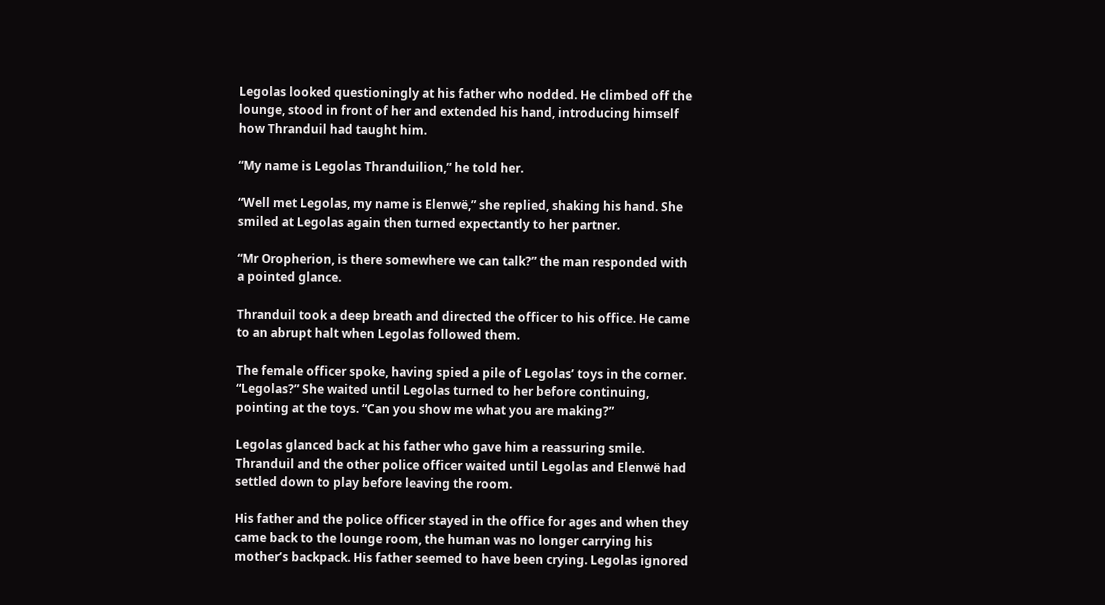Legolas looked questioningly at his father who nodded. He climbed off the lounge, stood in front of her and extended his hand, introducing himself how Thranduil had taught him.

“My name is Legolas Thranduilion,” he told her.

“Well met Legolas, my name is Elenwë,” she replied, shaking his hand. She smiled at Legolas again then turned expectantly to her partner.

“Mr Oropherion, is there somewhere we can talk?” the man responded with a pointed glance.

Thranduil took a deep breath and directed the officer to his office. He came to an abrupt halt when Legolas followed them.

The female officer spoke, having spied a pile of Legolas’ toys in the corner. “Legolas?” She waited until Legolas turned to her before continuing, pointing at the toys. “Can you show me what you are making?”

Legolas glanced back at his father who gave him a reassuring smile. Thranduil and the other police officer waited until Legolas and Elenwë had settled down to play before leaving the room.

His father and the police officer stayed in the office for ages and when they came back to the lounge room, the human was no longer carrying his mother’s backpack. His father seemed to have been crying. Legolas ignored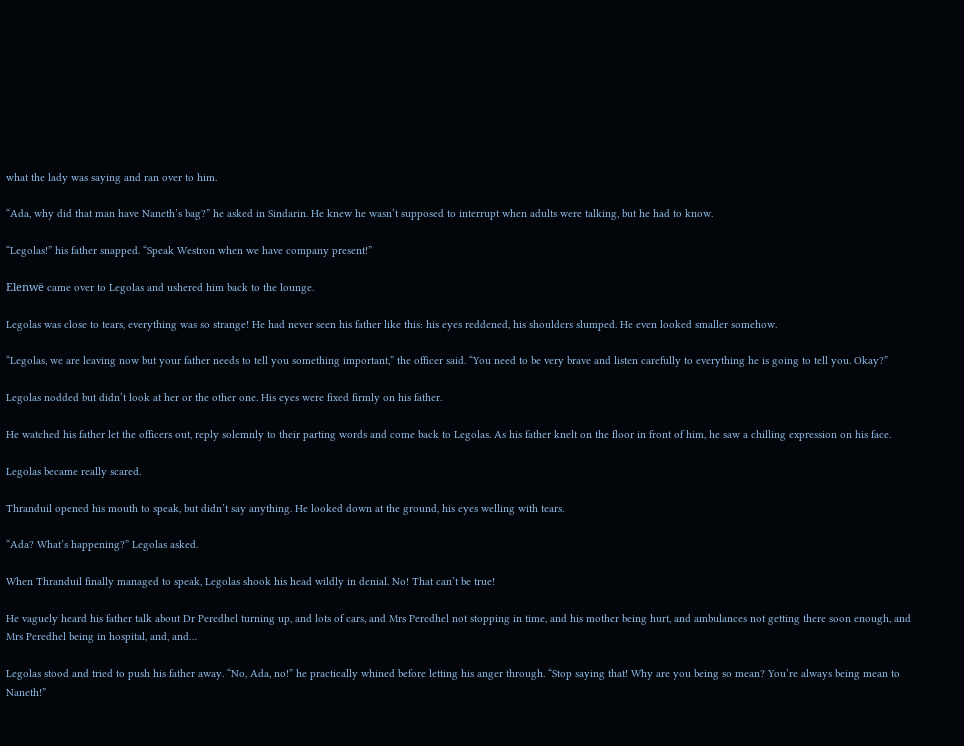what the lady was saying and ran over to him.

“Ada, why did that man have Naneth’s bag?” he asked in Sindarin. He knew he wasn’t supposed to interrupt when adults were talking, but he had to know.

“Legolas!” his father snapped. “Speak Westron when we have company present!”

Elenwë came over to Legolas and ushered him back to the lounge.

Legolas was close to tears, everything was so strange! He had never seen his father like this: his eyes reddened, his shoulders slumped. He even looked smaller somehow.

“Legolas, we are leaving now but your father needs to tell you something important,” the officer said. “You need to be very brave and listen carefully to everything he is going to tell you. Okay?”

Legolas nodded but didn’t look at her or the other one. His eyes were fixed firmly on his father.

He watched his father let the officers out, reply solemnly to their parting words and come back to Legolas. As his father knelt on the floor in front of him, he saw a chilling expression on his face.

Legolas became really scared.

Thranduil opened his mouth to speak, but didn’t say anything. He looked down at the ground, his eyes welling with tears.

“Ada? What’s happening?” Legolas asked.

When Thranduil finally managed to speak, Legolas shook his head wildly in denial. No! That can’t be true!

He vaguely heard his father talk about Dr Peredhel turning up, and lots of cars, and Mrs Peredhel not stopping in time, and his mother being hurt, and ambulances not getting there soon enough, and Mrs Peredhel being in hospital, and, and…

Legolas stood and tried to push his father away. “No, Ada, no!” he practically whined before letting his anger through. “Stop saying that! Why are you being so mean? You’re always being mean to Naneth!”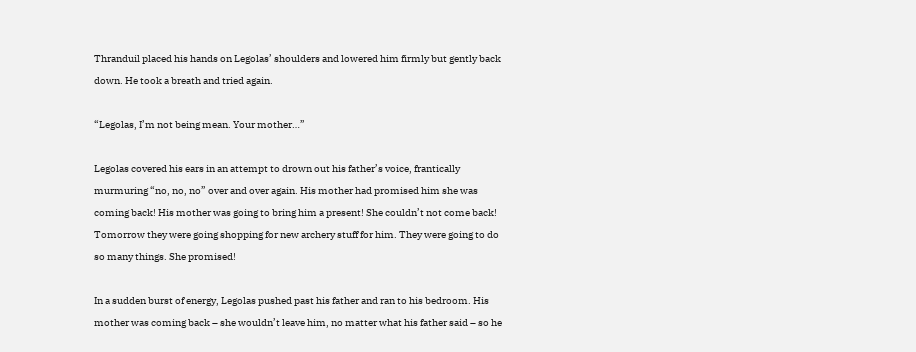Thranduil placed his hands on Legolas’ shoulders and lowered him firmly but gently back down. He took a breath and tried again.

“Legolas, I’m not being mean. Your mother…”

Legolas covered his ears in an attempt to drown out his father’s voice, frantically murmuring “no, no, no” over and over again. His mother had promised him she was coming back! His mother was going to bring him a present! She couldn’t not come back! Tomorrow they were going shopping for new archery stuff for him. They were going to do so many things. She promised!

In a sudden burst of energy, Legolas pushed past his father and ran to his bedroom. His mother was coming back – she wouldn’t leave him, no matter what his father said – so he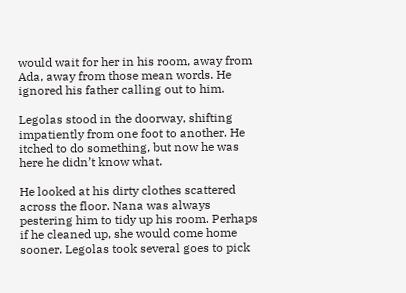would wait for her in his room, away from Ada, away from those mean words. He ignored his father calling out to him.

Legolas stood in the doorway, shifting impatiently from one foot to another. He itched to do something, but now he was here he didn’t know what.

He looked at his dirty clothes scattered across the floor. Nana was always pestering him to tidy up his room. Perhaps if he cleaned up, she would come home sooner. Legolas took several goes to pick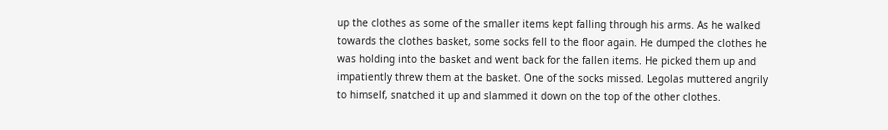up the clothes as some of the smaller items kept falling through his arms. As he walked towards the clothes basket, some socks fell to the floor again. He dumped the clothes he was holding into the basket and went back for the fallen items. He picked them up and impatiently threw them at the basket. One of the socks missed. Legolas muttered angrily to himself, snatched it up and slammed it down on the top of the other clothes.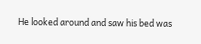He looked around and saw his bed was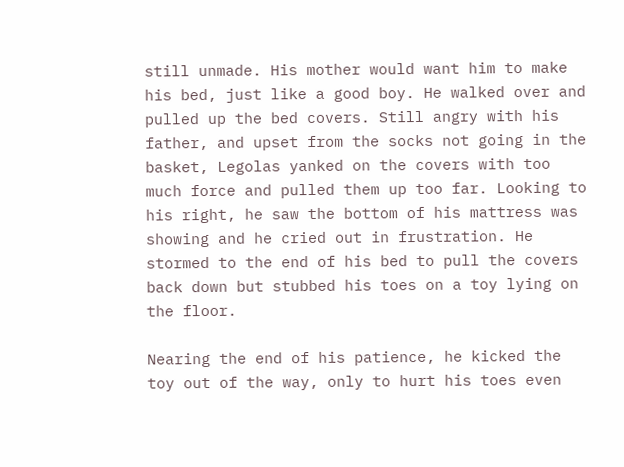still unmade. His mother would want him to make his bed, just like a good boy. He walked over and pulled up the bed covers. Still angry with his father, and upset from the socks not going in the basket, Legolas yanked on the covers with too much force and pulled them up too far. Looking to his right, he saw the bottom of his mattress was showing and he cried out in frustration. He stormed to the end of his bed to pull the covers back down but stubbed his toes on a toy lying on the floor.

Nearing the end of his patience, he kicked the toy out of the way, only to hurt his toes even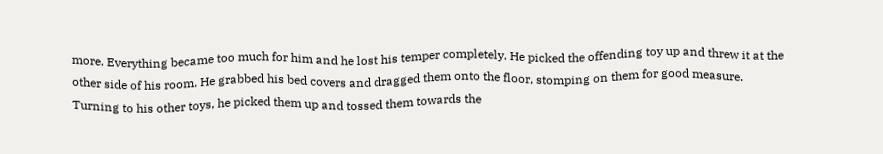more. Everything became too much for him and he lost his temper completely. He picked the offending toy up and threw it at the other side of his room. He grabbed his bed covers and dragged them onto the floor, stomping on them for good measure. Turning to his other toys, he picked them up and tossed them towards the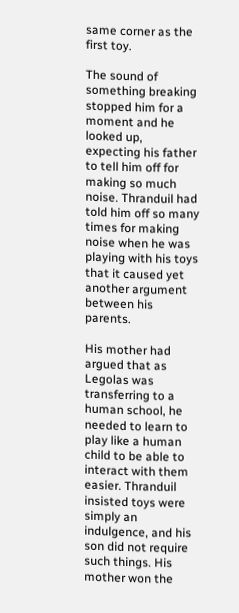same corner as the first toy.

The sound of something breaking stopped him for a moment and he looked up, expecting his father to tell him off for making so much noise. Thranduil had told him off so many times for making noise when he was playing with his toys that it caused yet another argument between his parents.

His mother had argued that as Legolas was transferring to a human school, he needed to learn to play like a human child to be able to interact with them easier. Thranduil insisted toys were simply an indulgence, and his son did not require such things. His mother won the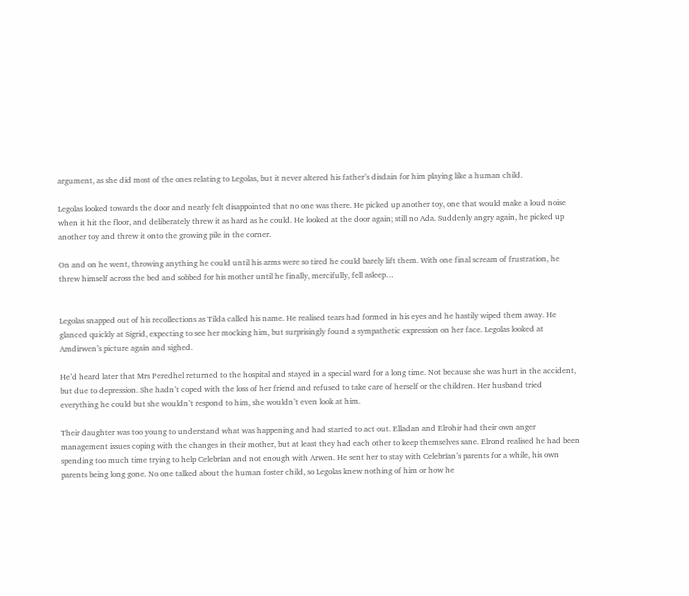argument, as she did most of the ones relating to Legolas, but it never altered his father’s disdain for him playing like a human child.

Legolas looked towards the door and nearly felt disappointed that no one was there. He picked up another toy, one that would make a loud noise when it hit the floor, and deliberately threw it as hard as he could. He looked at the door again; still no Ada. Suddenly angry again, he picked up another toy and threw it onto the growing pile in the corner.

On and on he went, throwing anything he could until his arms were so tired he could barely lift them. With one final scream of frustration, he threw himself across the bed and sobbed for his mother until he finally, mercifully, fell asleep…


Legolas snapped out of his recollections as Tilda called his name. He realised tears had formed in his eyes and he hastily wiped them away. He glanced quickly at Sigrid, expecting to see her mocking him, but surprisingly found a sympathetic expression on her face. Legolas looked at Amdirwen’s picture again and sighed.

He’d heard later that Mrs Peredhel returned to the hospital and stayed in a special ward for a long time. Not because she was hurt in the accident, but due to depression. She hadn’t coped with the loss of her friend and refused to take care of herself or the children. Her husband tried everything he could but she wouldn’t respond to him, she wouldn’t even look at him.

Their daughter was too young to understand what was happening and had started to act out. Elladan and Elrohir had their own anger management issues coping with the changes in their mother, but at least they had each other to keep themselves sane. Elrond realised he had been spending too much time trying to help Celebrían and not enough with Arwen. He sent her to stay with Celebrían’s parents for a while, his own parents being long gone. No one talked about the human foster child, so Legolas knew nothing of him or how he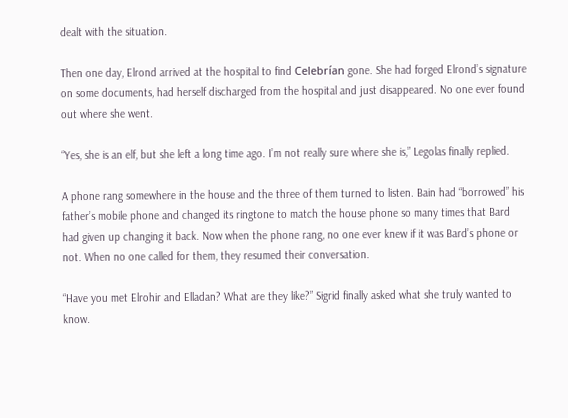dealt with the situation.

Then one day, Elrond arrived at the hospital to find Celebrían gone. She had forged Elrond’s signature on some documents, had herself discharged from the hospital and just disappeared. No one ever found out where she went.

“Yes, she is an elf, but she left a long time ago. I’m not really sure where she is,” Legolas finally replied.

A phone rang somewhere in the house and the three of them turned to listen. Bain had “borrowed” his father’s mobile phone and changed its ringtone to match the house phone so many times that Bard had given up changing it back. Now when the phone rang, no one ever knew if it was Bard’s phone or not. When no one called for them, they resumed their conversation.

“Have you met Elrohir and Elladan? What are they like?” Sigrid finally asked what she truly wanted to know.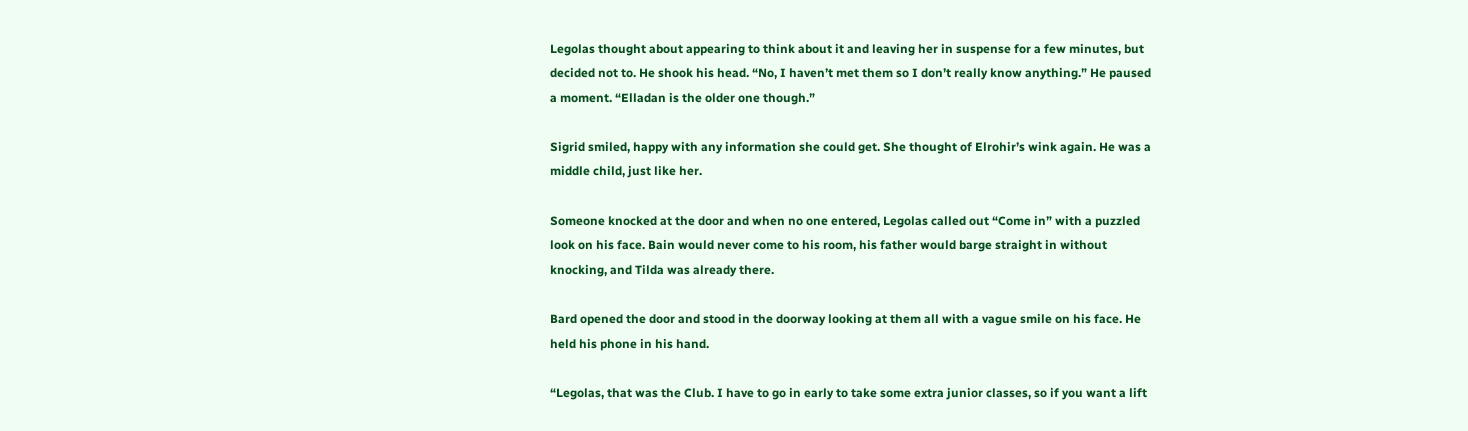Legolas thought about appearing to think about it and leaving her in suspense for a few minutes, but decided not to. He shook his head. “No, I haven’t met them so I don’t really know anything.” He paused a moment. “Elladan is the older one though.”

Sigrid smiled, happy with any information she could get. She thought of Elrohir’s wink again. He was a middle child, just like her.

Someone knocked at the door and when no one entered, Legolas called out “Come in” with a puzzled look on his face. Bain would never come to his room, his father would barge straight in without knocking, and Tilda was already there.

Bard opened the door and stood in the doorway looking at them all with a vague smile on his face. He held his phone in his hand.

“Legolas, that was the Club. I have to go in early to take some extra junior classes, so if you want a lift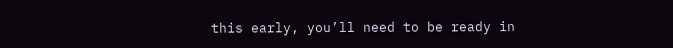this early, you’ll need to be ready in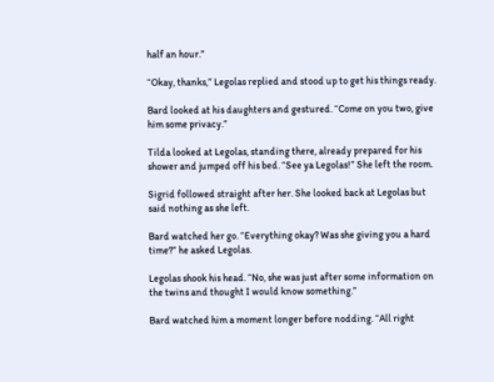half an hour.”

“Okay, thanks,” Legolas replied and stood up to get his things ready.

Bard looked at his daughters and gestured. “Come on you two, give him some privacy.”

Tilda looked at Legolas, standing there, already prepared for his shower and jumped off his bed. “See ya Legolas!” She left the room.

Sigrid followed straight after her. She looked back at Legolas but said nothing as she left.

Bard watched her go. “Everything okay? Was she giving you a hard time?” he asked Legolas.

Legolas shook his head. “No, she was just after some information on the twins and thought I would know something.”

Bard watched him a moment longer before nodding. “All right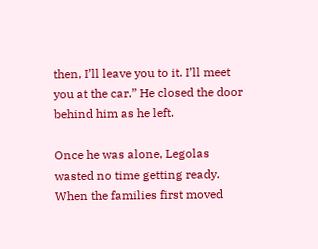then, I’ll leave you to it. I’ll meet you at the car.” He closed the door behind him as he left.

Once he was alone, Legolas wasted no time getting ready. When the families first moved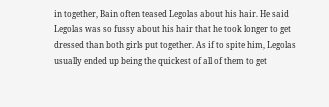in together, Bain often teased Legolas about his hair. He said Legolas was so fussy about his hair that he took longer to get dressed than both girls put together. As if to spite him, Legolas usually ended up being the quickest of all of them to get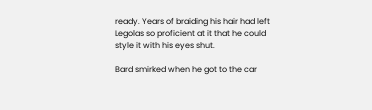ready. Years of braiding his hair had left Legolas so proficient at it that he could style it with his eyes shut.

Bard smirked when he got to the car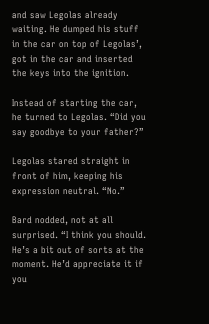and saw Legolas already waiting. He dumped his stuff in the car on top of Legolas’, got in the car and inserted the keys into the ignition.

Instead of starting the car, he turned to Legolas. “Did you say goodbye to your father?”

Legolas stared straight in front of him, keeping his expression neutral. “No.”

Bard nodded, not at all surprised. “I think you should. He’s a bit out of sorts at the moment. He’d appreciate it if you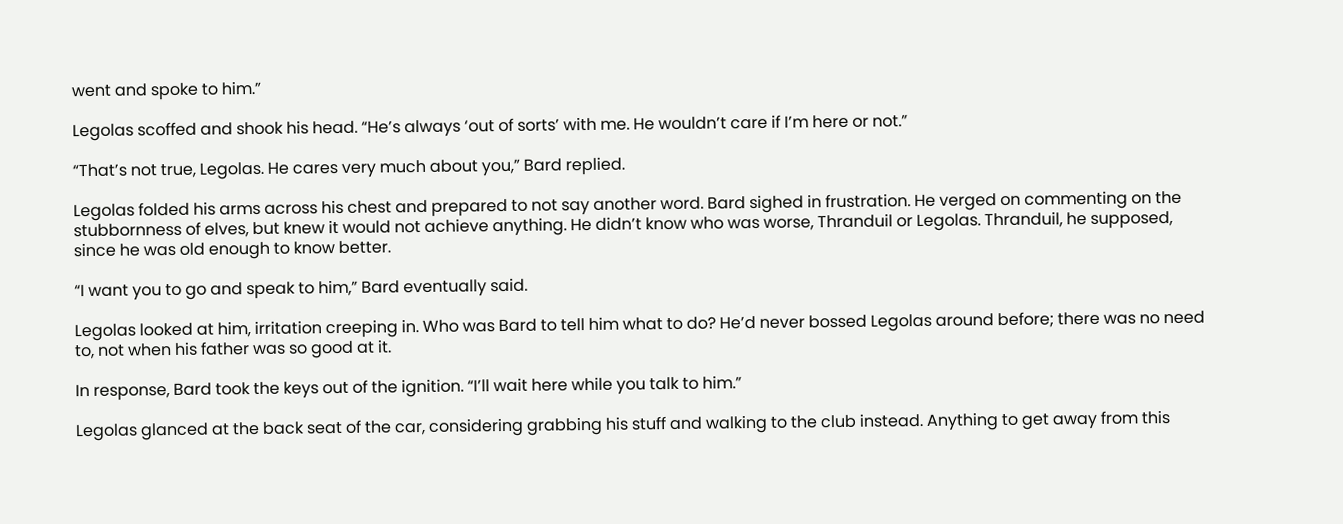went and spoke to him.”

Legolas scoffed and shook his head. “He’s always ‘out of sorts’ with me. He wouldn’t care if I’m here or not.”

“That’s not true, Legolas. He cares very much about you,” Bard replied.

Legolas folded his arms across his chest and prepared to not say another word. Bard sighed in frustration. He verged on commenting on the stubbornness of elves, but knew it would not achieve anything. He didn’t know who was worse, Thranduil or Legolas. Thranduil, he supposed, since he was old enough to know better.

“I want you to go and speak to him,” Bard eventually said.

Legolas looked at him, irritation creeping in. Who was Bard to tell him what to do? He’d never bossed Legolas around before; there was no need to, not when his father was so good at it.

In response, Bard took the keys out of the ignition. “I’ll wait here while you talk to him.”

Legolas glanced at the back seat of the car, considering grabbing his stuff and walking to the club instead. Anything to get away from this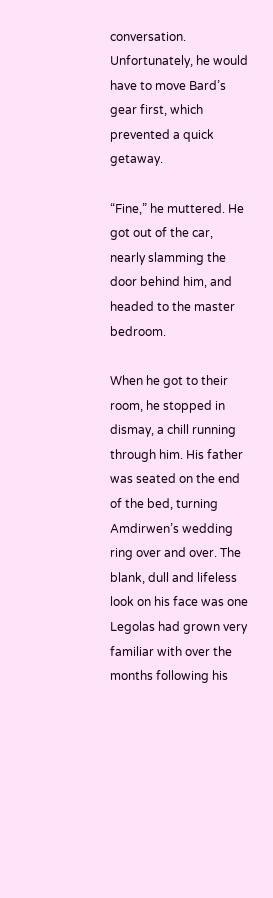conversation. Unfortunately, he would have to move Bard’s gear first, which prevented a quick getaway.

“Fine,” he muttered. He got out of the car, nearly slamming the door behind him, and headed to the master bedroom.

When he got to their room, he stopped in dismay, a chill running through him. His father was seated on the end of the bed, turning Amdirwen’s wedding ring over and over. The blank, dull and lifeless look on his face was one Legolas had grown very familiar with over the months following his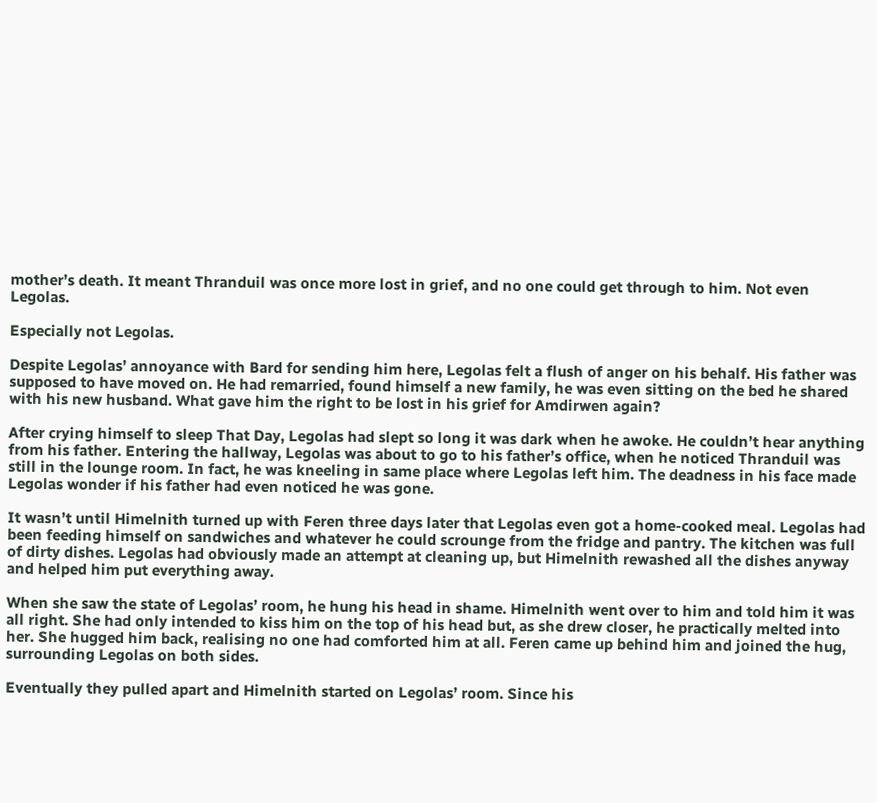mother’s death. It meant Thranduil was once more lost in grief, and no one could get through to him. Not even Legolas.

Especially not Legolas.

Despite Legolas’ annoyance with Bard for sending him here, Legolas felt a flush of anger on his behalf. His father was supposed to have moved on. He had remarried, found himself a new family, he was even sitting on the bed he shared with his new husband. What gave him the right to be lost in his grief for Amdirwen again?

After crying himself to sleep That Day, Legolas had slept so long it was dark when he awoke. He couldn’t hear anything from his father. Entering the hallway, Legolas was about to go to his father’s office, when he noticed Thranduil was still in the lounge room. In fact, he was kneeling in same place where Legolas left him. The deadness in his face made Legolas wonder if his father had even noticed he was gone.

It wasn’t until Himelnith turned up with Feren three days later that Legolas even got a home-cooked meal. Legolas had been feeding himself on sandwiches and whatever he could scrounge from the fridge and pantry. The kitchen was full of dirty dishes. Legolas had obviously made an attempt at cleaning up, but Himelnith rewashed all the dishes anyway and helped him put everything away.

When she saw the state of Legolas’ room, he hung his head in shame. Himelnith went over to him and told him it was all right. She had only intended to kiss him on the top of his head but, as she drew closer, he practically melted into her. She hugged him back, realising no one had comforted him at all. Feren came up behind him and joined the hug, surrounding Legolas on both sides.

Eventually they pulled apart and Himelnith started on Legolas’ room. Since his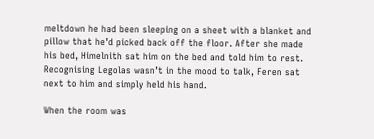meltdown he had been sleeping on a sheet with a blanket and pillow that he’d picked back off the floor. After she made his bed, Himelnith sat him on the bed and told him to rest. Recognising Legolas wasn’t in the mood to talk, Feren sat next to him and simply held his hand.

When the room was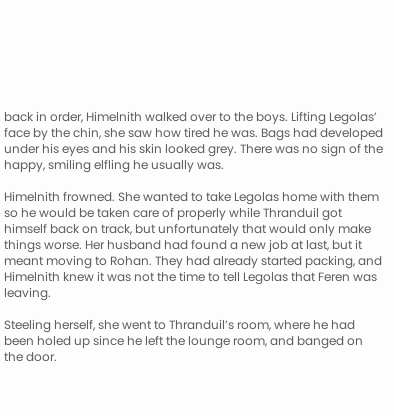back in order, Himelnith walked over to the boys. Lifting Legolas’ face by the chin, she saw how tired he was. Bags had developed under his eyes and his skin looked grey. There was no sign of the happy, smiling elfling he usually was.

Himelnith frowned. She wanted to take Legolas home with them so he would be taken care of properly while Thranduil got himself back on track, but unfortunately that would only make things worse. Her husband had found a new job at last, but it meant moving to Rohan. They had already started packing, and Himelnith knew it was not the time to tell Legolas that Feren was leaving.

Steeling herself, she went to Thranduil’s room, where he had been holed up since he left the lounge room, and banged on the door.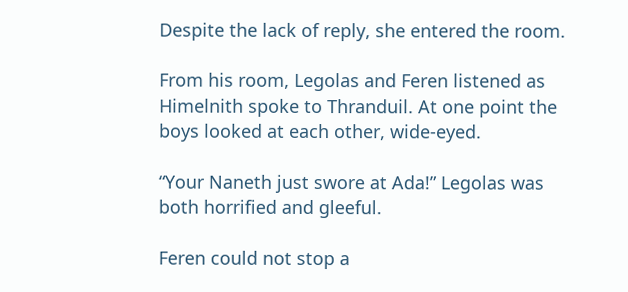Despite the lack of reply, she entered the room.

From his room, Legolas and Feren listened as Himelnith spoke to Thranduil. At one point the boys looked at each other, wide-eyed.

“Your Naneth just swore at Ada!” Legolas was both horrified and gleeful.

Feren could not stop a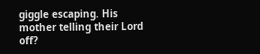giggle escaping. His mother telling their Lord off?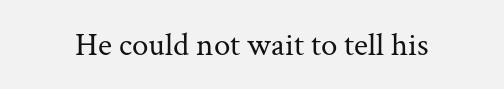He could not wait to tell his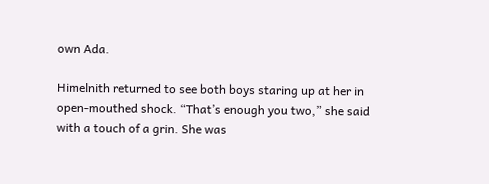own Ada.

Himelnith returned to see both boys staring up at her in open-mouthed shock. “That’s enough you two,” she said with a touch of a grin. She was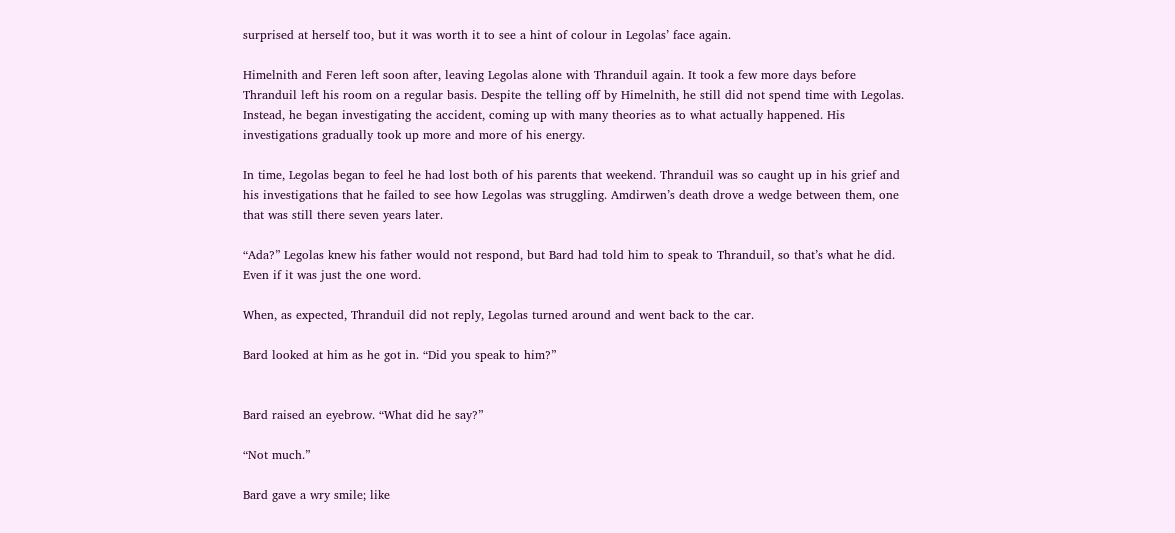surprised at herself too, but it was worth it to see a hint of colour in Legolas’ face again.

Himelnith and Feren left soon after, leaving Legolas alone with Thranduil again. It took a few more days before Thranduil left his room on a regular basis. Despite the telling off by Himelnith, he still did not spend time with Legolas. Instead, he began investigating the accident, coming up with many theories as to what actually happened. His investigations gradually took up more and more of his energy.

In time, Legolas began to feel he had lost both of his parents that weekend. Thranduil was so caught up in his grief and his investigations that he failed to see how Legolas was struggling. Amdirwen’s death drove a wedge between them, one that was still there seven years later.

“Ada?” Legolas knew his father would not respond, but Bard had told him to speak to Thranduil, so that’s what he did. Even if it was just the one word.

When, as expected, Thranduil did not reply, Legolas turned around and went back to the car.

Bard looked at him as he got in. “Did you speak to him?”


Bard raised an eyebrow. “What did he say?”

“Not much.”

Bard gave a wry smile; like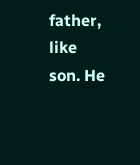father, like son. He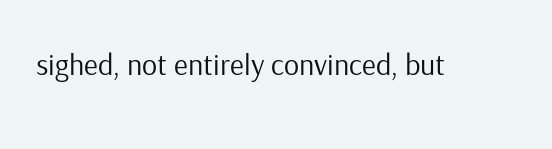sighed, not entirely convinced, but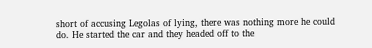short of accusing Legolas of lying, there was nothing more he could do. He started the car and they headed off to the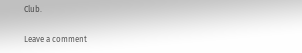Club.

Leave a comment